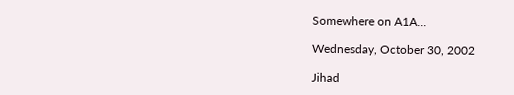Somewhere on A1A...

Wednesday, October 30, 2002

Jihad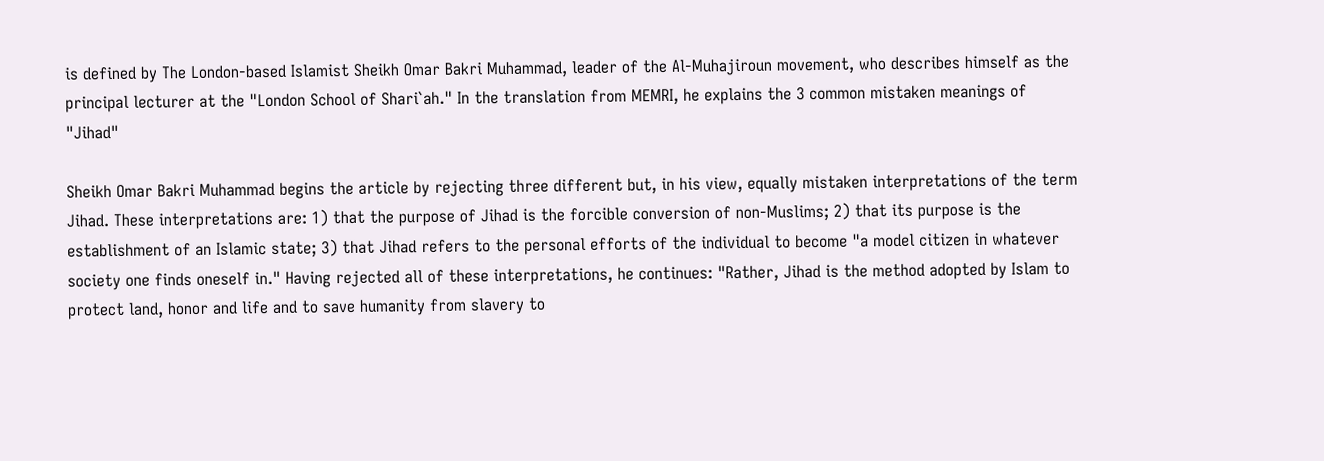is defined by The London-based Islamist Sheikh Omar Bakri Muhammad, leader of the Al-Muhajiroun movement, who describes himself as the principal lecturer at the "London School of Shari`ah." In the translation from MEMRI, he explains the 3 common mistaken meanings of "Jihad"

Sheikh Omar Bakri Muhammad begins the article by rejecting three different but, in his view, equally mistaken interpretations of the term Jihad. These interpretations are: 1) that the purpose of Jihad is the forcible conversion of non-Muslims; 2) that its purpose is the establishment of an Islamic state; 3) that Jihad refers to the personal efforts of the individual to become "a model citizen in whatever society one finds oneself in." Having rejected all of these interpretations, he continues: "Rather, Jihad is the method adopted by Islam to protect land, honor and life and to save humanity from slavery to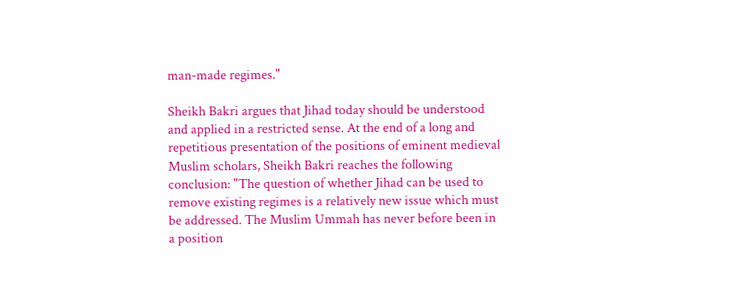man-made regimes."

Sheikh Bakri argues that Jihad today should be understood and applied in a restricted sense. At the end of a long and repetitious presentation of the positions of eminent medieval Muslim scholars, Sheikh Bakri reaches the following conclusion: "The question of whether Jihad can be used to remove existing regimes is a relatively new issue which must be addressed. The Muslim Ummah has never before been in a position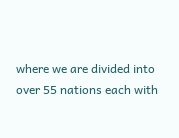where we are divided into over 55 nations each with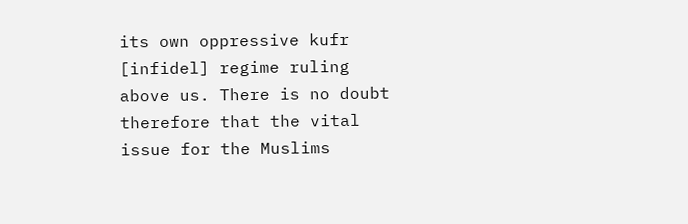its own oppressive kufr [infidel] regime ruling above us. There is no doubt therefore that the vital issue for the Muslims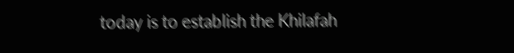today is to establish the Khilafah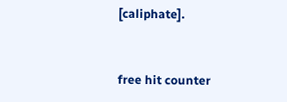[caliphate].


free hit counter